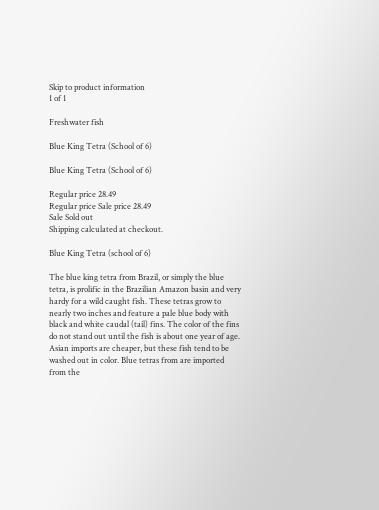Skip to product information
1 of 1

Freshwater fish

Blue King Tetra (School of 6)

Blue King Tetra (School of 6)

Regular price 28.49
Regular price Sale price 28.49
Sale Sold out
Shipping calculated at checkout.

Blue King Tetra (school of 6)

The blue king tetra from Brazil, or simply the blue tetra, is prolific in the Brazilian Amazon basin and very hardy for a wild caught fish. These tetras grow to nearly two inches and feature a pale blue body with black and white caudal (tail) fins. The color of the fins do not stand out until the fish is about one year of age. Asian imports are cheaper, but these fish tend to be washed out in color. Blue tetras from are imported from the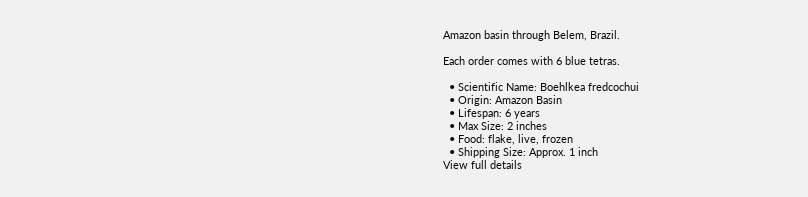Amazon basin through Belem, Brazil.

Each order comes with 6 blue tetras.

  • Scientific Name: Boehlkea fredcochui
  • Origin: Amazon Basin
  • Lifespan: 6 years
  • Max Size: 2 inches
  • Food: flake, live, frozen
  • Shipping Size: Approx. 1 inch
View full details